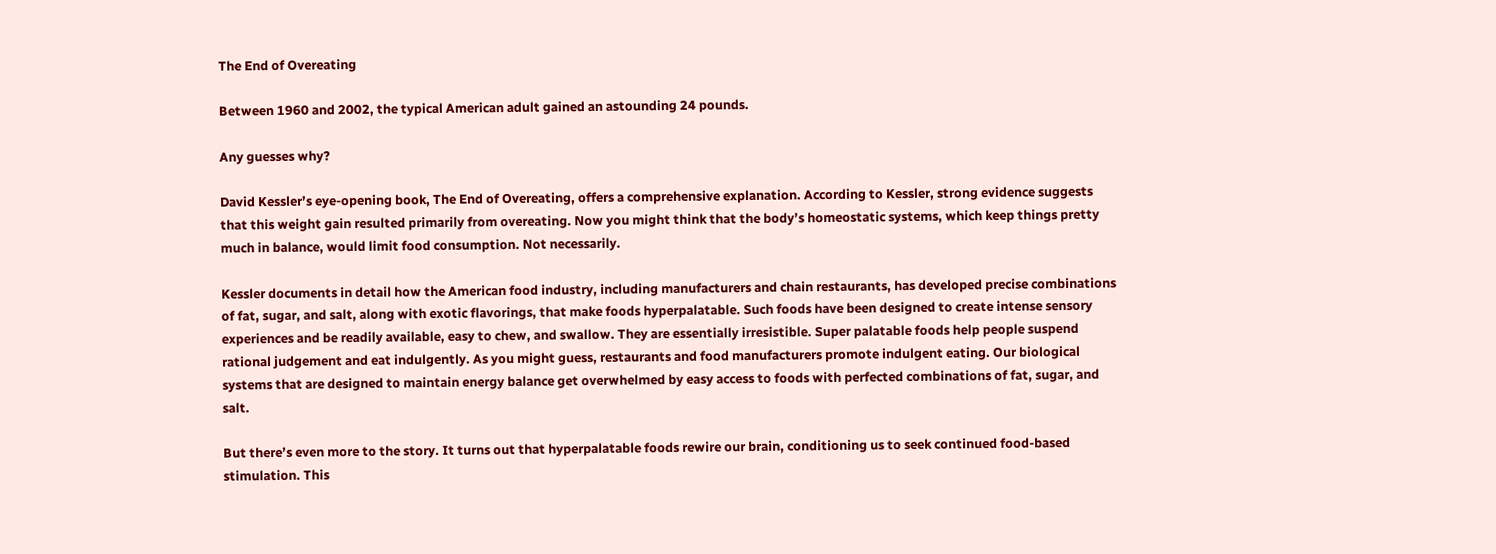The End of Overeating

Between 1960 and 2002, the typical American adult gained an astounding 24 pounds.

Any guesses why?

David Kessler’s eye-opening book, The End of Overeating, offers a comprehensive explanation. According to Kessler, strong evidence suggests that this weight gain resulted primarily from overeating. Now you might think that the body’s homeostatic systems, which keep things pretty much in balance, would limit food consumption. Not necessarily.

Kessler documents in detail how the American food industry, including manufacturers and chain restaurants, has developed precise combinations of fat, sugar, and salt, along with exotic flavorings, that make foods hyperpalatable. Such foods have been designed to create intense sensory experiences and be readily available, easy to chew, and swallow. They are essentially irresistible. Super palatable foods help people suspend rational judgement and eat indulgently. As you might guess, restaurants and food manufacturers promote indulgent eating. Our biological systems that are designed to maintain energy balance get overwhelmed by easy access to foods with perfected combinations of fat, sugar, and salt.

But there’s even more to the story. It turns out that hyperpalatable foods rewire our brain, conditioning us to seek continued food-based stimulation. This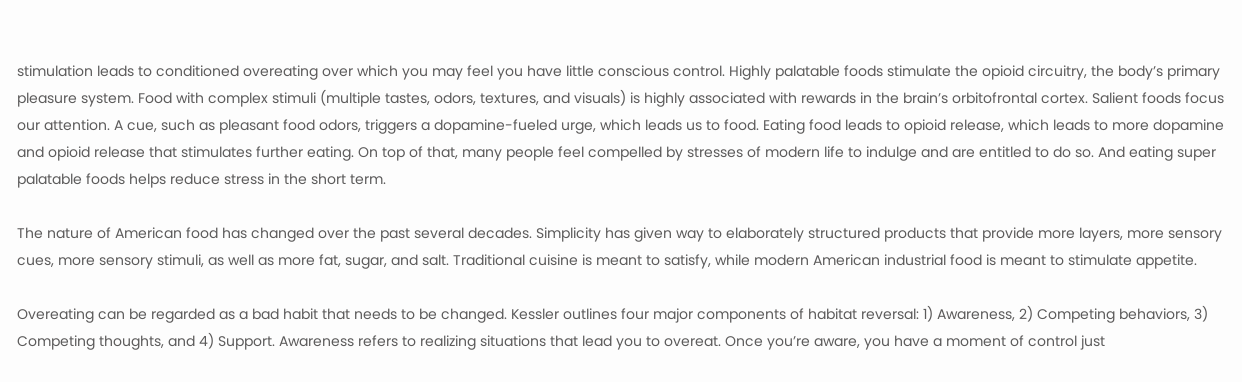stimulation leads to conditioned overeating over which you may feel you have little conscious control. Highly palatable foods stimulate the opioid circuitry, the body’s primary pleasure system. Food with complex stimuli (multiple tastes, odors, textures, and visuals) is highly associated with rewards in the brain’s orbitofrontal cortex. Salient foods focus our attention. A cue, such as pleasant food odors, triggers a dopamine-fueled urge, which leads us to food. Eating food leads to opioid release, which leads to more dopamine and opioid release that stimulates further eating. On top of that, many people feel compelled by stresses of modern life to indulge and are entitled to do so. And eating super palatable foods helps reduce stress in the short term.

The nature of American food has changed over the past several decades. Simplicity has given way to elaborately structured products that provide more layers, more sensory cues, more sensory stimuli, as well as more fat, sugar, and salt. Traditional cuisine is meant to satisfy, while modern American industrial food is meant to stimulate appetite.

Overeating can be regarded as a bad habit that needs to be changed. Kessler outlines four major components of habitat reversal: 1) Awareness, 2) Competing behaviors, 3) Competing thoughts, and 4) Support. Awareness refers to realizing situations that lead you to overeat. Once you’re aware, you have a moment of control just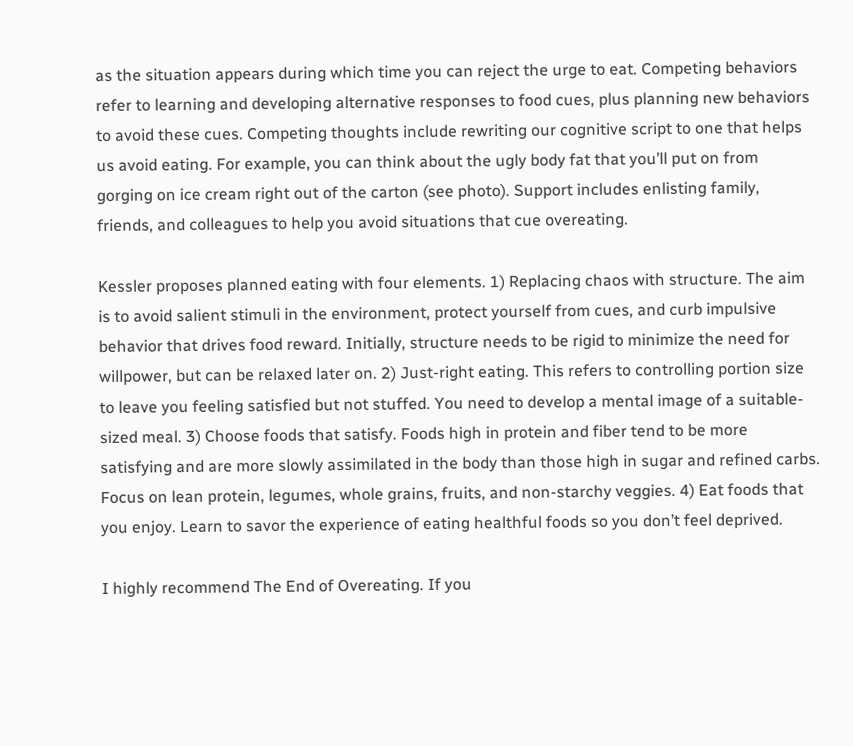as the situation appears during which time you can reject the urge to eat. Competing behaviors refer to learning and developing alternative responses to food cues, plus planning new behaviors to avoid these cues. Competing thoughts include rewriting our cognitive script to one that helps us avoid eating. For example, you can think about the ugly body fat that you’ll put on from gorging on ice cream right out of the carton (see photo). Support includes enlisting family, friends, and colleagues to help you avoid situations that cue overeating.

Kessler proposes planned eating with four elements. 1) Replacing chaos with structure. The aim is to avoid salient stimuli in the environment, protect yourself from cues, and curb impulsive behavior that drives food reward. Initially, structure needs to be rigid to minimize the need for willpower, but can be relaxed later on. 2) Just-right eating. This refers to controlling portion size to leave you feeling satisfied but not stuffed. You need to develop a mental image of a suitable-sized meal. 3) Choose foods that satisfy. Foods high in protein and fiber tend to be more satisfying and are more slowly assimilated in the body than those high in sugar and refined carbs. Focus on lean protein, legumes, whole grains, fruits, and non-starchy veggies. 4) Eat foods that you enjoy. Learn to savor the experience of eating healthful foods so you don’t feel deprived.

I highly recommend The End of Overeating. If you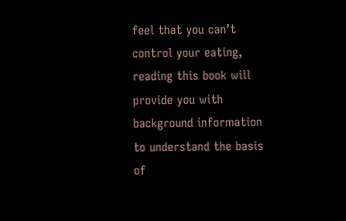feel that you can’t control your eating, reading this book will provide you with background information to understand the basis of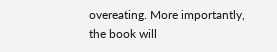overeating. More importantly, the book will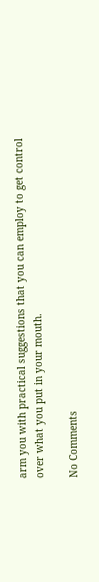arm you with practical suggestions that you can employ to get control over what you put in your mouth.

No Comments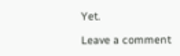Yet.

Leave a comment